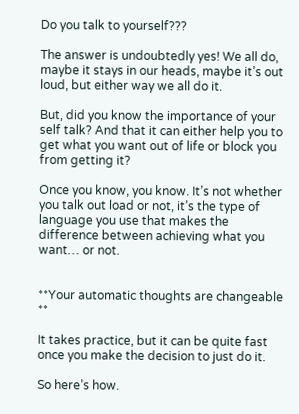Do you talk to yourself???

The answer is undoubtedly yes! We all do, maybe it stays in our heads, maybe it’s out loud, but either way we all do it.

But, did you know the importance of your self talk? And that it can either help you to get what you want out of life or block you from getting it?

Once you know, you know. It’s not whether you talk out load or not, it’s the type of language you use that makes the difference between achieving what you want… or not.


**Your automatic thoughts are changeable **

It takes practice, but it can be quite fast once you make the decision to just do it.

So here’s how.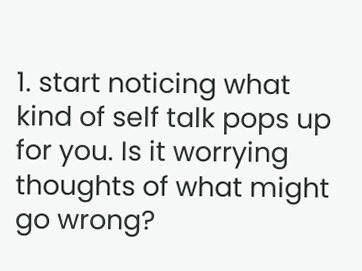1. start noticing what kind of self talk pops up for you. Is it worrying thoughts of what might go wrong?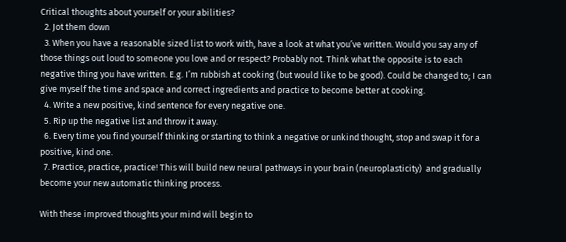Critical thoughts about yourself or your abilities?
  2. Jot them down
  3. When you have a reasonable sized list to work with, have a look at what you’ve written. Would you say any of those things out loud to someone you love and or respect? Probably not. Think what the opposite is to each negative thing you have written. E.g. I’m rubbish at cooking (but would like to be good). Could be changed to; I can give myself the time and space and correct ingredients and practice to become better at cooking.
  4. Write a new positive, kind sentence for every negative one.
  5. Rip up the negative list and throw it away.
  6. Every time you find yourself thinking or starting to think a negative or unkind thought, stop and swap it for a positive, kind one.
  7. Practice, practice, practice! This will build new neural pathways in your brain (neuroplasticity)  and gradually become your new automatic thinking process.

With these improved thoughts your mind will begin to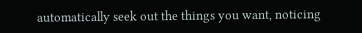automatically seek out the things you want, noticing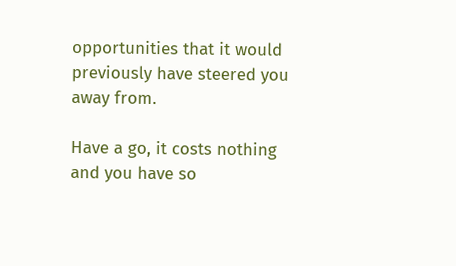opportunities that it would previously have steered you away from.

Have a go, it costs nothing and you have so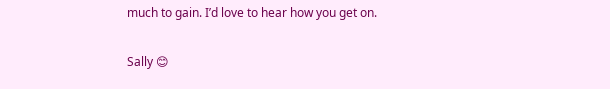much to gain. I’d love to hear how you get on.

Sally 😊